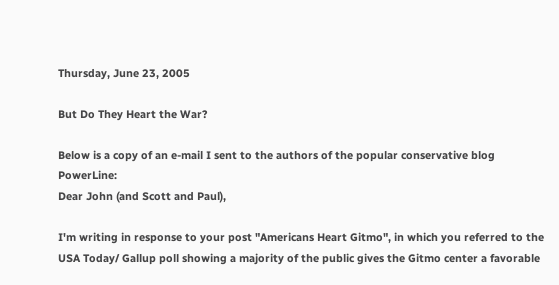Thursday, June 23, 2005

But Do They Heart the War?

Below is a copy of an e-mail I sent to the authors of the popular conservative blog PowerLine:
Dear John (and Scott and Paul),

I'm writing in response to your post "Americans Heart Gitmo", in which you referred to the USA Today/ Gallup poll showing a majority of the public gives the Gitmo center a favorable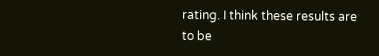rating. I think these results are to be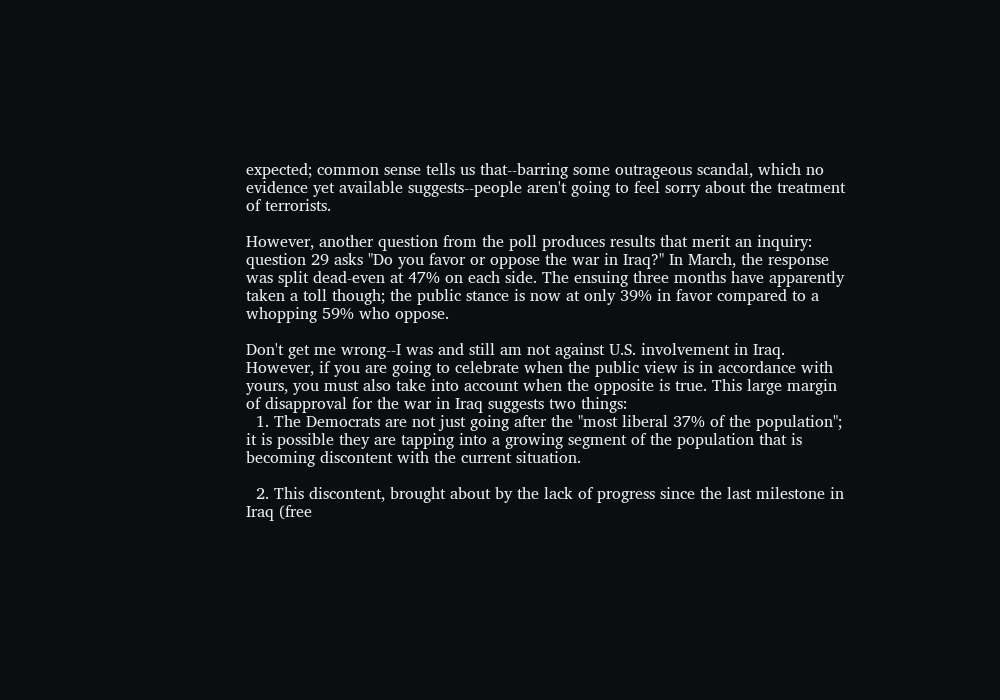expected; common sense tells us that--barring some outrageous scandal, which no evidence yet available suggests--people aren't going to feel sorry about the treatment of terrorists.

However, another question from the poll produces results that merit an inquiry: question 29 asks "Do you favor or oppose the war in Iraq?" In March, the response was split dead-even at 47% on each side. The ensuing three months have apparently taken a toll though; the public stance is now at only 39% in favor compared to a whopping 59% who oppose.

Don't get me wrong--I was and still am not against U.S. involvement in Iraq. However, if you are going to celebrate when the public view is in accordance with yours, you must also take into account when the opposite is true. This large margin of disapproval for the war in Iraq suggests two things:
  1. The Democrats are not just going after the "most liberal 37% of the population"; it is possible they are tapping into a growing segment of the population that is becoming discontent with the current situation.

  2. This discontent, brought about by the lack of progress since the last milestone in Iraq (free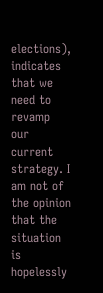elections), indicates that we need to revamp our current strategy. I am not of the opinion that the situation is hopelessly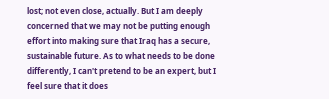lost; not even close, actually. But I am deeply concerned that we may not be putting enough effort into making sure that Iraq has a secure, sustainable future. As to what needs to be done differently, I can't pretend to be an expert, but I feel sure that it does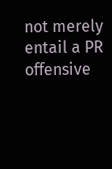not merely entail a PR offensive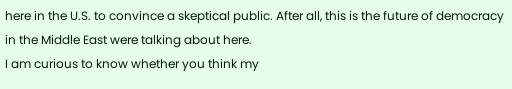here in the U.S. to convince a skeptical public. After all, this is the future of democracy in the Middle East were talking about here.
I am curious to know whether you think my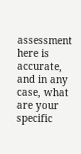assessment here is accurate, and in any case, what are your specific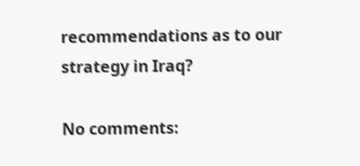recommendations as to our strategy in Iraq?

No comments: